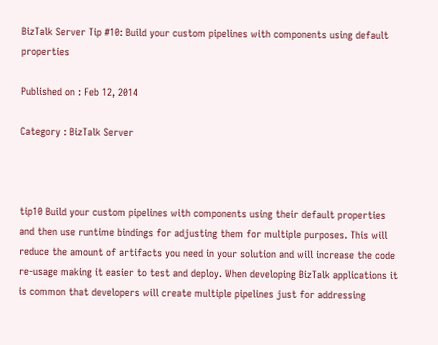BizTalk Server Tip #10: Build your custom pipelines with components using default properties

Published on : Feb 12, 2014

Category : BizTalk Server



tip10 Build your custom pipelines with components using their default properties and then use runtime bindings for adjusting them for multiple purposes. This will reduce the amount of artifacts you need in your solution and will increase the code re-usage making it easier to test and deploy. When developing BizTalk applications it is common that developers will create multiple pipelines just for addressing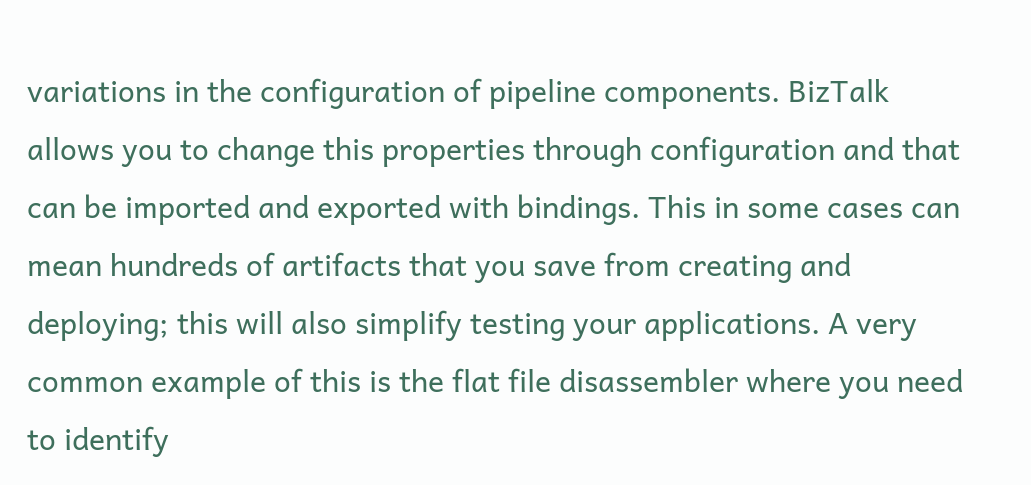variations in the configuration of pipeline components. BizTalk allows you to change this properties through configuration and that can be imported and exported with bindings. This in some cases can mean hundreds of artifacts that you save from creating and deploying; this will also simplify testing your applications. A very common example of this is the flat file disassembler where you need to identify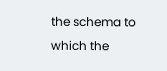the schema to which the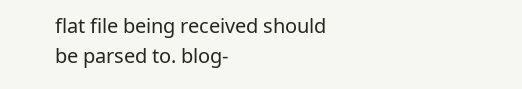flat file being received should be parsed to. blog-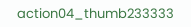action04_thumb233333